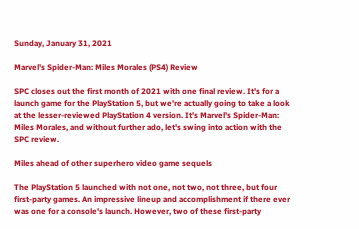Sunday, January 31, 2021

Marvel's Spider-Man: Miles Morales (PS4) Review

SPC closes out the first month of 2021 with one final review. It's for a launch game for the PlayStation 5, but we're actually going to take a look at the lesser-reviewed PlayStation 4 version. It's Marvel's Spider-Man: Miles Morales, and without further ado, let's swing into action with the SPC review.

Miles ahead of other superhero video game sequels

The PlayStation 5 launched with not one, not two, not three, but four first-party games. An impressive lineup and accomplishment if there ever was one for a console's launch. However, two of these first-party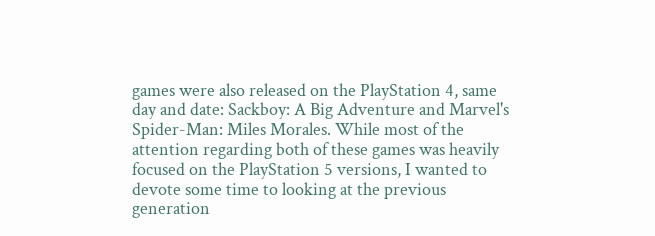games were also released on the PlayStation 4, same day and date: Sackboy: A Big Adventure and Marvel's Spider-Man: Miles Morales. While most of the attention regarding both of these games was heavily focused on the PlayStation 5 versions, I wanted to devote some time to looking at the previous generation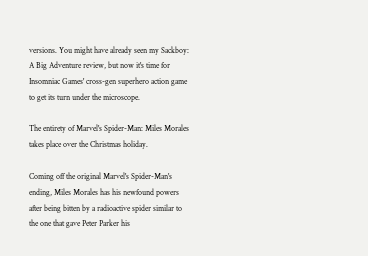versions. You might have already seen my Sackboy: A Big Adventure review, but now it's time for Insomniac Games' cross-gen superhero action game to get its turn under the microscope.

The entirety of Marvel's Spider-Man: Miles Morales takes place over the Christmas holiday.

Coming off the original Marvel's Spider-Man's ending, Miles Morales has his newfound powers after being bitten by a radioactive spider similar to the one that gave Peter Parker his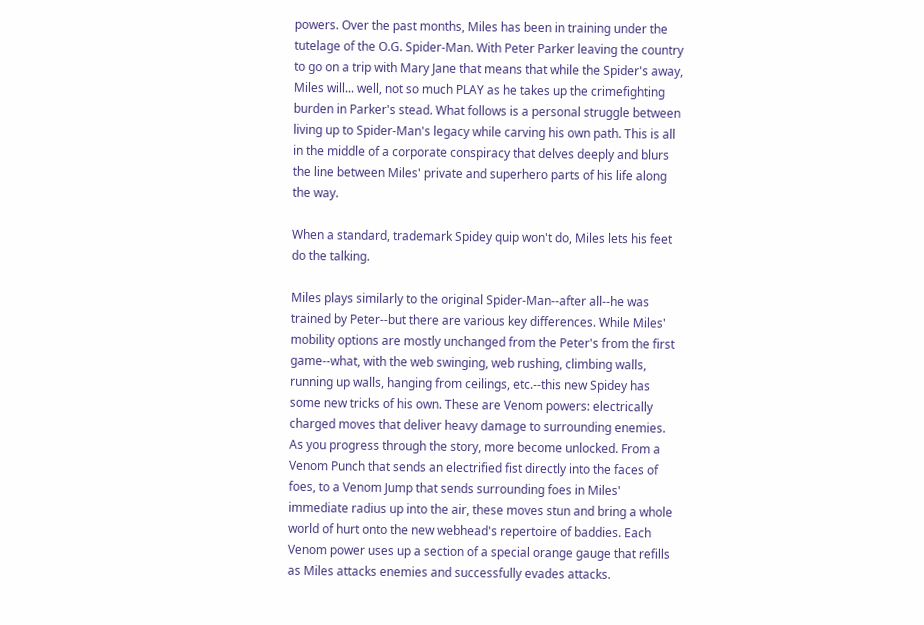powers. Over the past months, Miles has been in training under the tutelage of the O.G. Spider-Man. With Peter Parker leaving the country to go on a trip with Mary Jane that means that while the Spider's away, Miles will... well, not so much PLAY as he takes up the crimefighting burden in Parker's stead. What follows is a personal struggle between living up to Spider-Man's legacy while carving his own path. This is all in the middle of a corporate conspiracy that delves deeply and blurs the line between Miles' private and superhero parts of his life along the way.

When a standard, trademark Spidey quip won't do, Miles lets his feet do the talking.

Miles plays similarly to the original Spider-Man--after all--he was trained by Peter--but there are various key differences. While Miles' mobility options are mostly unchanged from the Peter's from the first game--what, with the web swinging, web rushing, climbing walls, running up walls, hanging from ceilings, etc.--this new Spidey has some new tricks of his own. These are Venom powers: electrically charged moves that deliver heavy damage to surrounding enemies. As you progress through the story, more become unlocked. From a Venom Punch that sends an electrified fist directly into the faces of foes, to a Venom Jump that sends surrounding foes in Miles' immediate radius up into the air, these moves stun and bring a whole world of hurt onto the new webhead's repertoire of baddies. Each Venom power uses up a section of a special orange gauge that refills as Miles attacks enemies and successfully evades attacks.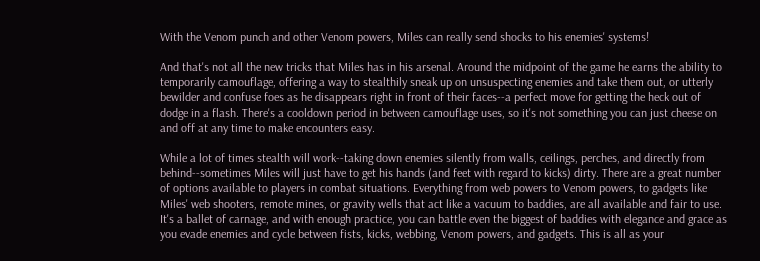With the Venom punch and other Venom powers, Miles can really send shocks to his enemies' systems!

And that's not all the new tricks that Miles has in his arsenal. Around the midpoint of the game he earns the ability to temporarily camouflage, offering a way to stealthily sneak up on unsuspecting enemies and take them out, or utterly bewilder and confuse foes as he disappears right in front of their faces--a perfect move for getting the heck out of dodge in a flash. There's a cooldown period in between camouflage uses, so it's not something you can just cheese on and off at any time to make encounters easy.

While a lot of times stealth will work--taking down enemies silently from walls, ceilings, perches, and directly from behind--sometimes Miles will just have to get his hands (and feet with regard to kicks) dirty. There are a great number of options available to players in combat situations. Everything from web powers to Venom powers, to gadgets like Miles' web shooters, remote mines, or gravity wells that act like a vacuum to baddies, are all available and fair to use. It's a ballet of carnage, and with enough practice, you can battle even the biggest of baddies with elegance and grace as you evade enemies and cycle between fists, kicks, webbing, Venom powers, and gadgets. This is all as your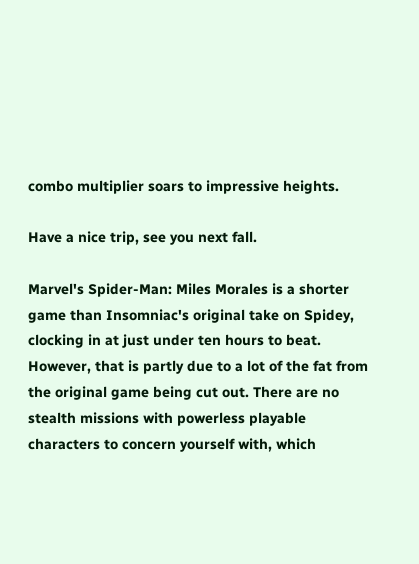combo multiplier soars to impressive heights.

Have a nice trip, see you next fall.

Marvel's Spider-Man: Miles Morales is a shorter game than Insomniac's original take on Spidey, clocking in at just under ten hours to beat. However, that is partly due to a lot of the fat from the original game being cut out. There are no stealth missions with powerless playable characters to concern yourself with, which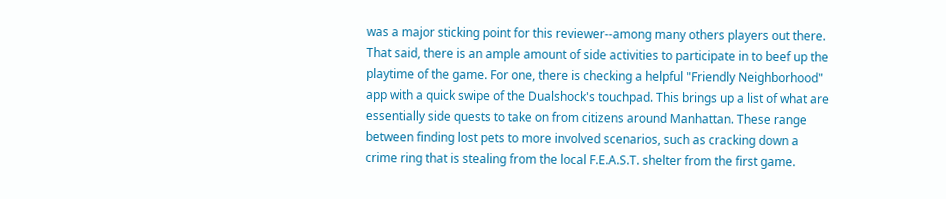was a major sticking point for this reviewer--among many others players out there. That said, there is an ample amount of side activities to participate in to beef up the playtime of the game. For one, there is checking a helpful "Friendly Neighborhood" app with a quick swipe of the Dualshock's touchpad. This brings up a list of what are essentially side quests to take on from citizens around Manhattan. These range between finding lost pets to more involved scenarios, such as cracking down a crime ring that is stealing from the local F.E.A.S.T. shelter from the first game.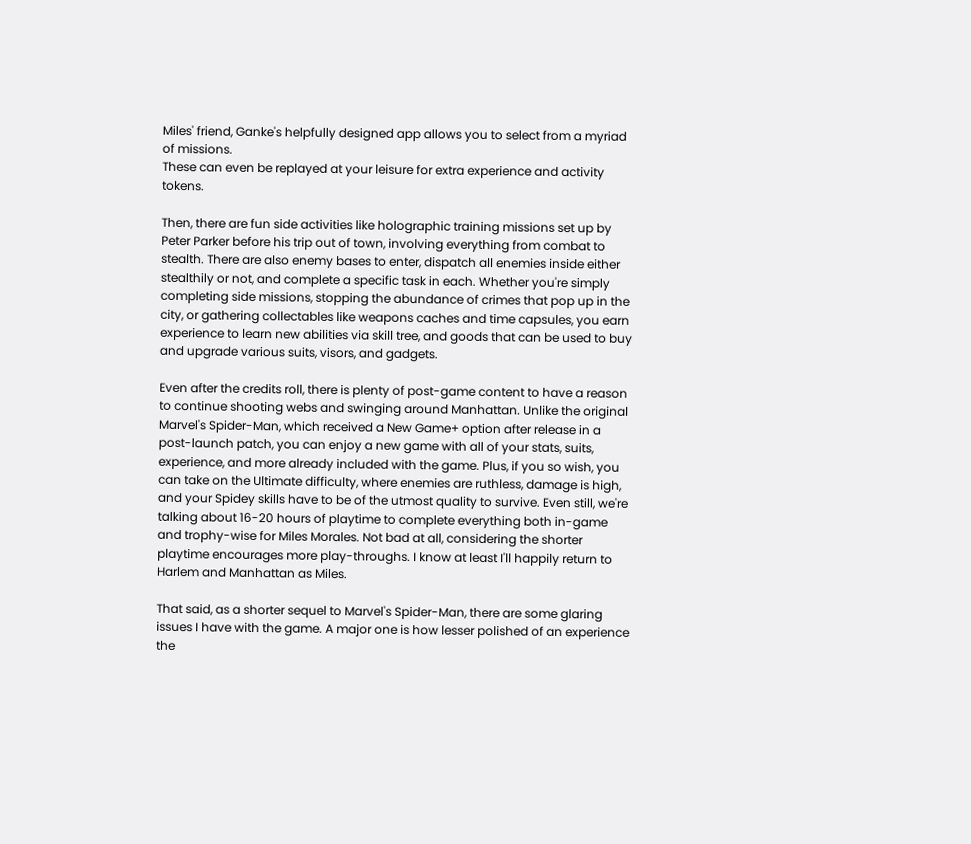Miles' friend, Ganke's helpfully designed app allows you to select from a myriad of missions.
These can even be replayed at your leisure for extra experience and activity tokens.

Then, there are fun side activities like holographic training missions set up by Peter Parker before his trip out of town, involving everything from combat to stealth. There are also enemy bases to enter, dispatch all enemies inside either stealthily or not, and complete a specific task in each. Whether you're simply completing side missions, stopping the abundance of crimes that pop up in the city, or gathering collectables like weapons caches and time capsules, you earn experience to learn new abilities via skill tree, and goods that can be used to buy and upgrade various suits, visors, and gadgets.

Even after the credits roll, there is plenty of post-game content to have a reason to continue shooting webs and swinging around Manhattan. Unlike the original Marvel's Spider-Man, which received a New Game+ option after release in a post-launch patch, you can enjoy a new game with all of your stats, suits, experience, and more already included with the game. Plus, if you so wish, you can take on the Ultimate difficulty, where enemies are ruthless, damage is high, and your Spidey skills have to be of the utmost quality to survive. Even still, we're talking about 16-20 hours of playtime to complete everything both in-game and trophy-wise for Miles Morales. Not bad at all, considering the shorter playtime encourages more play-throughs. I know at least I'll happily return to Harlem and Manhattan as Miles.

That said, as a shorter sequel to Marvel's Spider-Man, there are some glaring issues I have with the game. A major one is how lesser polished of an experience the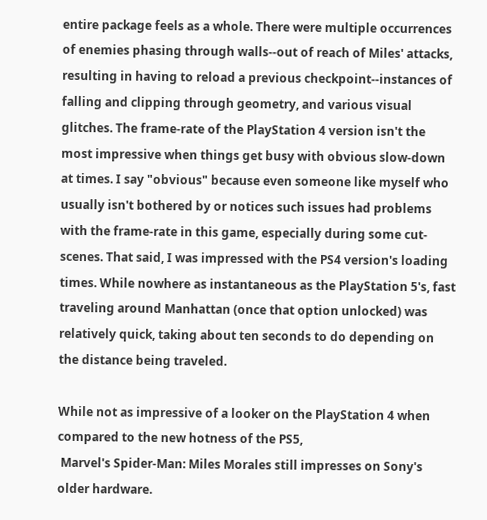entire package feels as a whole. There were multiple occurrences of enemies phasing through walls--out of reach of Miles' attacks, resulting in having to reload a previous checkpoint--instances of falling and clipping through geometry, and various visual glitches. The frame-rate of the PlayStation 4 version isn't the most impressive when things get busy with obvious slow-down at times. I say "obvious" because even someone like myself who usually isn't bothered by or notices such issues had problems with the frame-rate in this game, especially during some cut-scenes. That said, I was impressed with the PS4 version's loading times. While nowhere as instantaneous as the PlayStation 5's, fast traveling around Manhattan (once that option unlocked) was relatively quick, taking about ten seconds to do depending on the distance being traveled.

While not as impressive of a looker on the PlayStation 4 when compared to the new hotness of the PS5,
 Marvel's Spider-Man: Miles Morales still impresses on Sony's older hardware.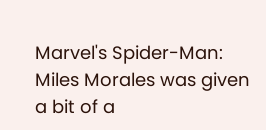Marvel's Spider-Man: Miles Morales was given a bit of a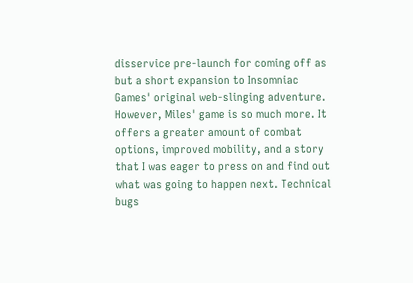disservice pre-launch for coming off as but a short expansion to Insomniac Games' original web-slinging adventure. However, Miles' game is so much more. It offers a greater amount of combat options, improved mobility, and a story that I was eager to press on and find out what was going to happen next. Technical bugs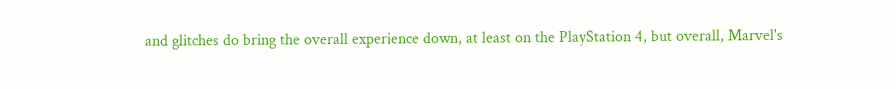and glitches do bring the overall experience down, at least on the PlayStation 4, but overall, Marvel's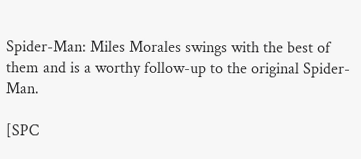Spider-Man: Miles Morales swings with the best of them and is a worthy follow-up to the original Spider-Man.

[SPC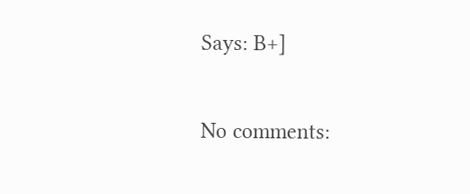Says: B+]

No comments: